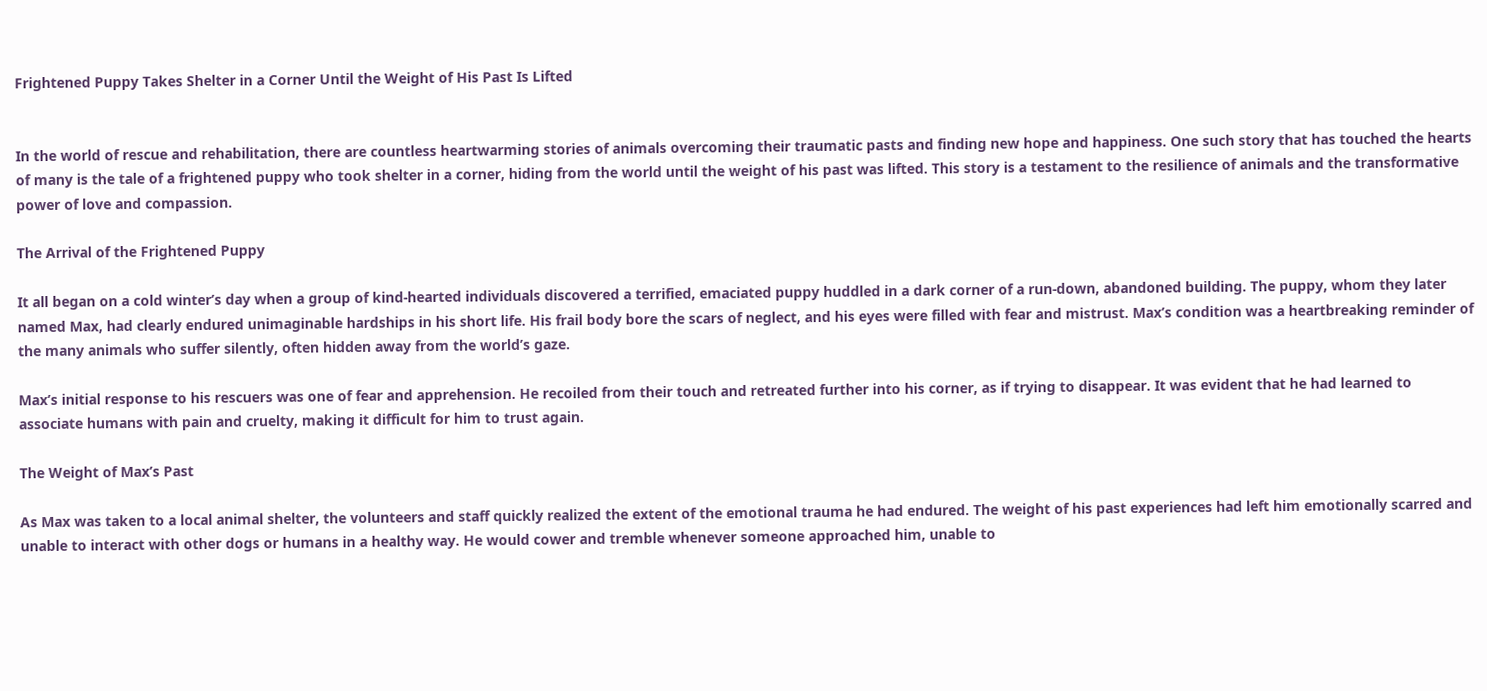Frightened Puppy Takes Shelter in a Corner Until the Weight of His Past Is Lifted


In the world of rescue and rehabilitation, there are countless heartwarming stories of animals overcoming their traumatic pasts and finding new hope and happiness. One such story that has touched the hearts of many is the tale of a frightened puppy who took shelter in a corner, hiding from the world until the weight of his past was lifted. This story is a testament to the resilience of animals and the transformative power of love and compassion.

The Arrival of the Frightened Puppy

It all began on a cold winter’s day when a group of kind-hearted individuals discovered a terrified, emaciated puppy huddled in a dark corner of a run-down, abandoned building. The puppy, whom they later named Max, had clearly endured unimaginable hardships in his short life. His frail body bore the scars of neglect, and his eyes were filled with fear and mistrust. Max’s condition was a heartbreaking reminder of the many animals who suffer silently, often hidden away from the world’s gaze.

Max’s initial response to his rescuers was one of fear and apprehension. He recoiled from their touch and retreated further into his corner, as if trying to disappear. It was evident that he had learned to associate humans with pain and cruelty, making it difficult for him to trust again.

The Weight of Max’s Past

As Max was taken to a local animal shelter, the volunteers and staff quickly realized the extent of the emotional trauma he had endured. The weight of his past experiences had left him emotionally scarred and unable to interact with other dogs or humans in a healthy way. He would cower and tremble whenever someone approached him, unable to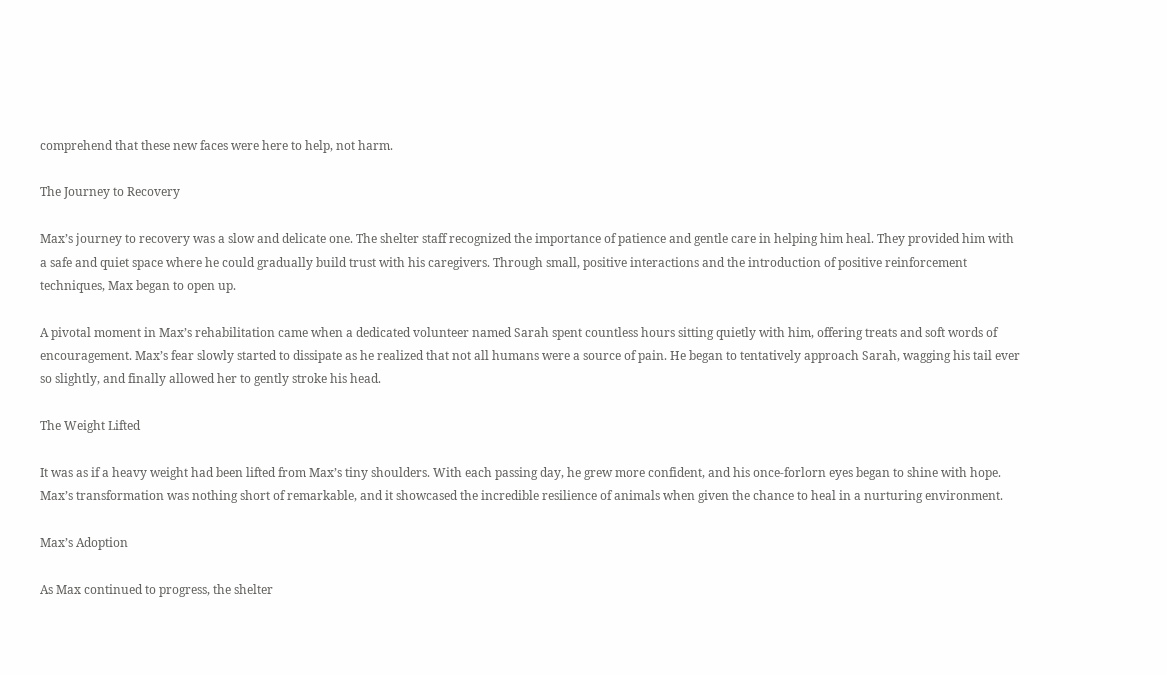comprehend that these new faces were here to help, not harm.

The Journey to Recovery

Max’s journey to recovery was a slow and delicate one. The shelter staff recognized the importance of patience and gentle care in helping him heal. They provided him with a safe and quiet space where he could gradually build trust with his caregivers. Through small, positive interactions and the introduction of positive reinforcement techniques, Max began to open up.

A pivotal moment in Max’s rehabilitation came when a dedicated volunteer named Sarah spent countless hours sitting quietly with him, offering treats and soft words of encouragement. Max’s fear slowly started to dissipate as he realized that not all humans were a source of pain. He began to tentatively approach Sarah, wagging his tail ever so slightly, and finally allowed her to gently stroke his head.

The Weight Lifted

It was as if a heavy weight had been lifted from Max’s tiny shoulders. With each passing day, he grew more confident, and his once-forlorn eyes began to shine with hope. Max’s transformation was nothing short of remarkable, and it showcased the incredible resilience of animals when given the chance to heal in a nurturing environment.

Max’s Adoption

As Max continued to progress, the shelter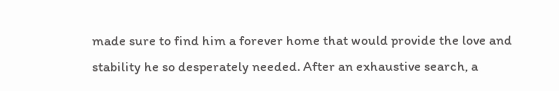made sure to find him a forever home that would provide the love and stability he so desperately needed. After an exhaustive search, a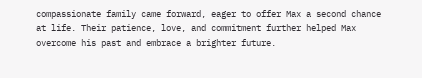compassionate family came forward, eager to offer Max a second chance at life. Their patience, love, and commitment further helped Max overcome his past and embrace a brighter future.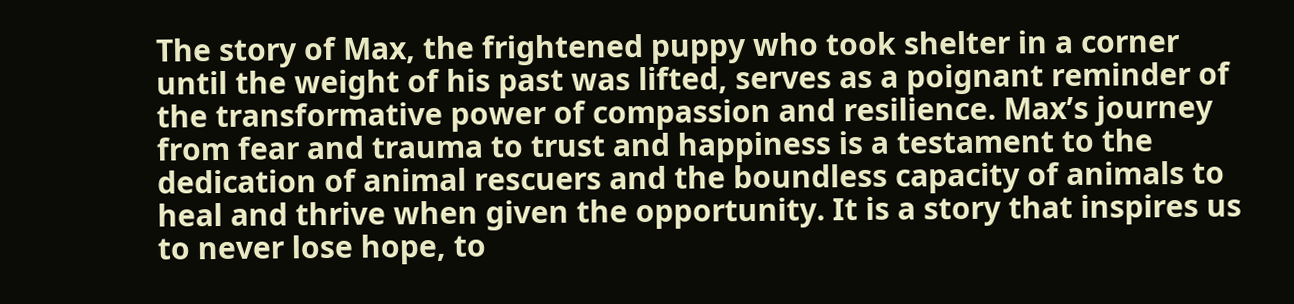The story of Max, the frightened puppy who took shelter in a corner until the weight of his past was lifted, serves as a poignant reminder of the transformative power of compassion and resilience. Max’s journey from fear and trauma to trust and happiness is a testament to the dedication of animal rescuers and the boundless capacity of animals to heal and thrive when given the opportunity. It is a story that inspires us to never lose hope, to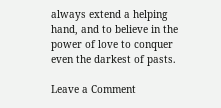always extend a helping hand, and to believe in the power of love to conquer even the darkest of pasts.

Leave a Comment